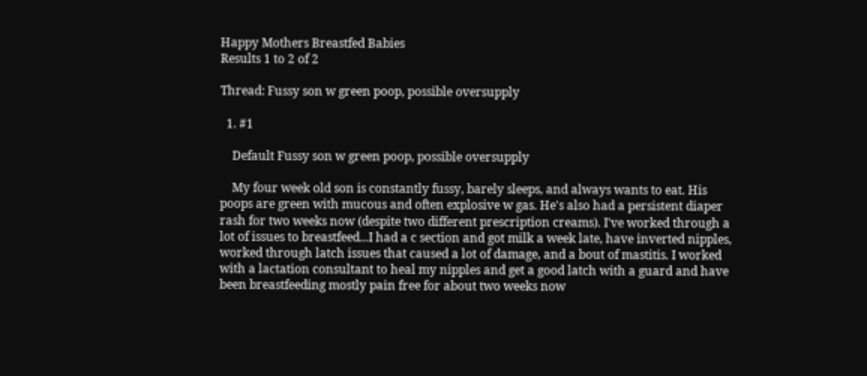Happy Mothers Breastfed Babies
Results 1 to 2 of 2

Thread: Fussy son w green poop, possible oversupply

  1. #1

    Default Fussy son w green poop, possible oversupply

    My four week old son is constantly fussy, barely sleeps, and always wants to eat. His poops are green with mucous and often explosive w gas. He's also had a persistent diaper rash for two weeks now (despite two different prescription creams). I've worked through a lot of issues to breastfeed...I had a c section and got milk a week late, have inverted nipples, worked through latch issues that caused a lot of damage, and a bout of mastitis. I worked with a lactation consultant to heal my nipples and get a good latch with a guard and have been breastfeeding mostly pain free for about two weeks now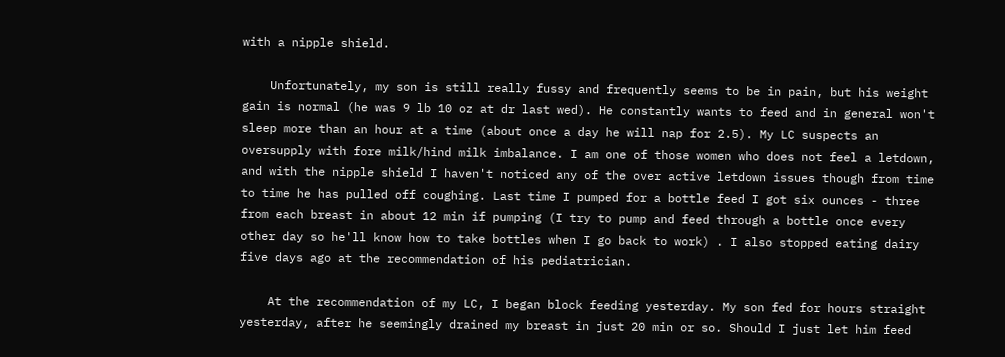with a nipple shield.

    Unfortunately, my son is still really fussy and frequently seems to be in pain, but his weight gain is normal (he was 9 lb 10 oz at dr last wed). He constantly wants to feed and in general won't sleep more than an hour at a time (about once a day he will nap for 2.5). My LC suspects an oversupply with fore milk/hind milk imbalance. I am one of those women who does not feel a letdown, and with the nipple shield I haven't noticed any of the over active letdown issues though from time to time he has pulled off coughing. Last time I pumped for a bottle feed I got six ounces - three from each breast in about 12 min if pumping (I try to pump and feed through a bottle once every other day so he'll know how to take bottles when I go back to work) . I also stopped eating dairy five days ago at the recommendation of his pediatrician.

    At the recommendation of my LC, I began block feeding yesterday. My son fed for hours straight yesterday, after he seemingly drained my breast in just 20 min or so. Should I just let him feed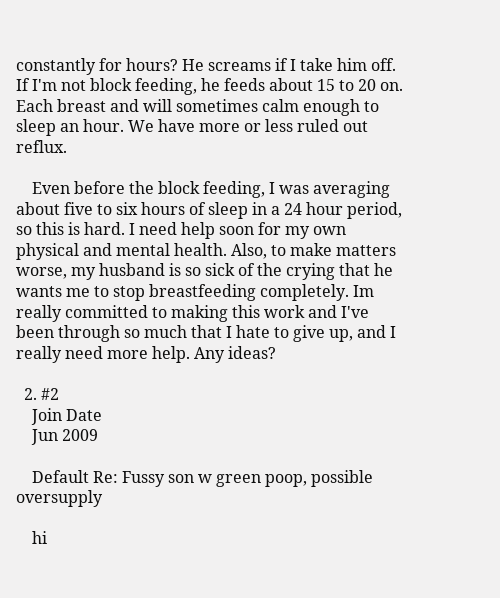constantly for hours? He screams if I take him off. If I'm not block feeding, he feeds about 15 to 20 on. Each breast and will sometimes calm enough to sleep an hour. We have more or less ruled out reflux.

    Even before the block feeding, I was averaging about five to six hours of sleep in a 24 hour period, so this is hard. I need help soon for my own physical and mental health. Also, to make matters worse, my husband is so sick of the crying that he wants me to stop breastfeeding completely. Im really committed to making this work and I've been through so much that I hate to give up, and I really need more help. Any ideas?

  2. #2
    Join Date
    Jun 2009

    Default Re: Fussy son w green poop, possible oversupply

    hi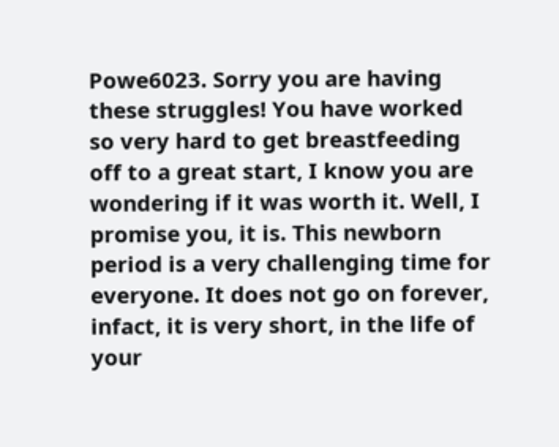Powe6023. Sorry you are having these struggles! You have worked so very hard to get breastfeeding off to a great start, I know you are wondering if it was worth it. Well, I promise you, it is. This newborn period is a very challenging time for everyone. It does not go on forever, infact, it is very short, in the life of your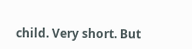child. Very short. But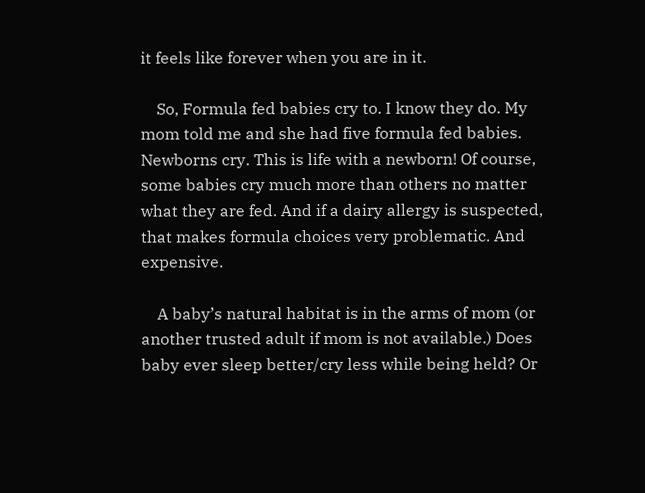it feels like forever when you are in it.

    So, Formula fed babies cry to. I know they do. My mom told me and she had five formula fed babies. Newborns cry. This is life with a newborn! Of course, some babies cry much more than others no matter what they are fed. And if a dairy allergy is suspected, that makes formula choices very problematic. And expensive.

    A baby’s natural habitat is in the arms of mom (or another trusted adult if mom is not available.) Does baby ever sleep better/cry less while being held? Or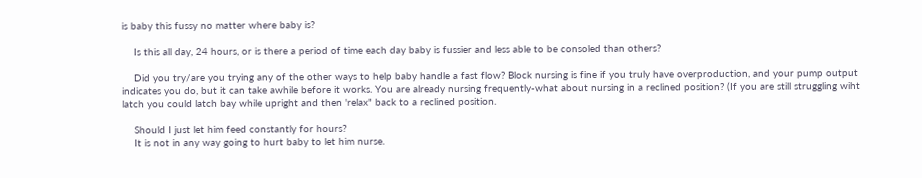is baby this fussy no matter where baby is?

    Is this all day, 24 hours, or is there a period of time each day baby is fussier and less able to be consoled than others?

    Did you try/are you trying any of the other ways to help baby handle a fast flow? Block nursing is fine if you truly have overproduction, and your pump output indicates you do, but it can take awhile before it works. You are already nursing frequently-what about nursing in a reclined position? (If you are still struggling wiht latch you could latch bay while upright and then 'relax" back to a reclined position.

    Should I just let him feed constantly for hours?
    It is not in any way going to hurt baby to let him nurse.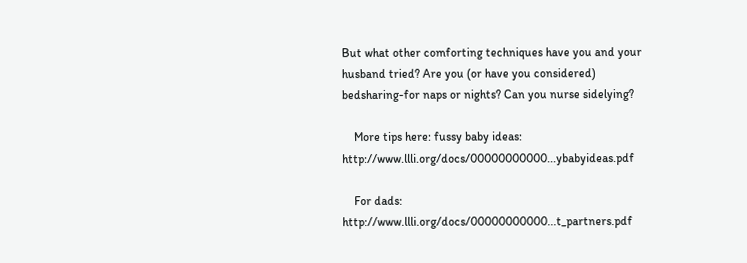But what other comforting techniques have you and your husband tried? Are you (or have you considered) bedsharing-for naps or nights? Can you nurse sidelying?

    More tips here: fussy baby ideas: http://www.llli.org/docs/00000000000...ybabyideas.pdf

    For dads: http://www.llli.org/docs/00000000000...t_partners.pdf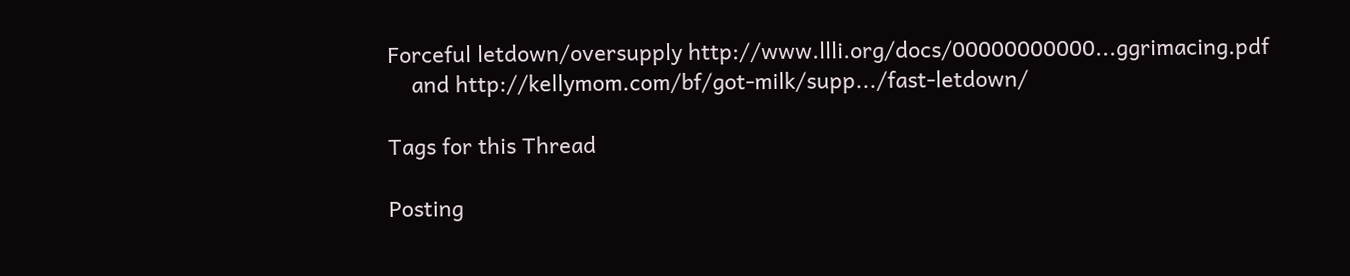Forceful letdown/oversupply http://www.llli.org/docs/00000000000...ggrimacing.pdf
    and http://kellymom.com/bf/got-milk/supp.../fast-letdown/

Tags for this Thread

Posting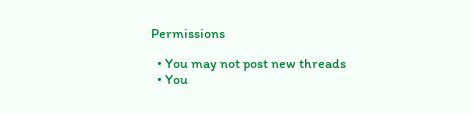Permissions

  • You may not post new threads
  • You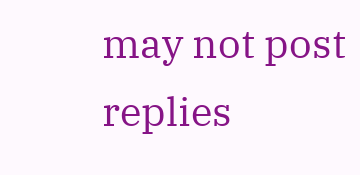may not post replies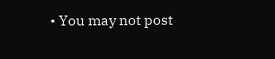• You may not post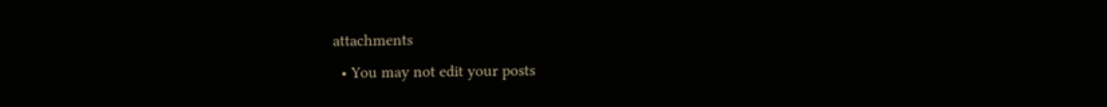attachments
  • You may not edit your posts